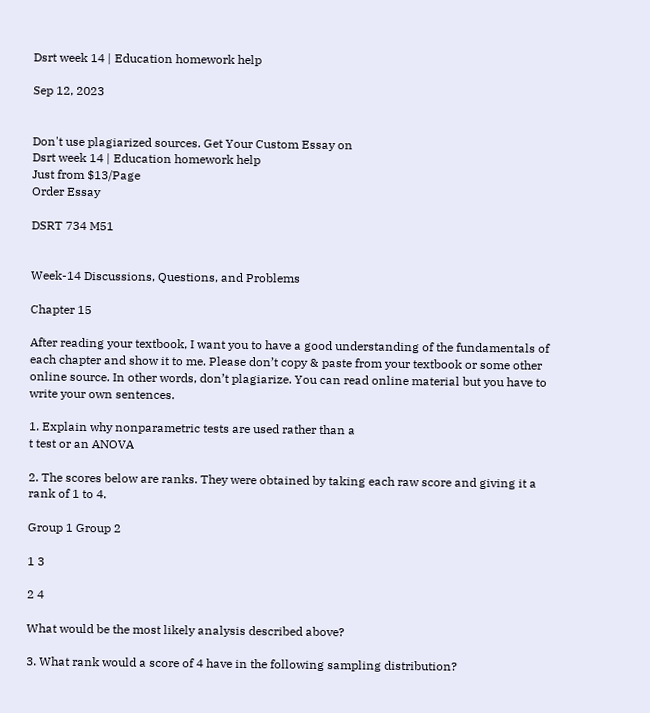Dsrt week 14 | Education homework help

Sep 12, 2023


Don't use plagiarized sources. Get Your Custom Essay on
Dsrt week 14 | Education homework help
Just from $13/Page
Order Essay

DSRT 734 M51


Week-14 Discussions, Questions, and Problems

Chapter 15

After reading your textbook, I want you to have a good understanding of the fundamentals of each chapter and show it to me. Please don’t copy & paste from your textbook or some other online source. In other words, don’t plagiarize. You can read online material but you have to write your own sentences.

1. Explain why nonparametric tests are used rather than a
t test or an ANOVA

2. The scores below are ranks. They were obtained by taking each raw score and giving it a rank of 1 to 4.

Group 1 Group 2

1 3

2 4

What would be the most likely analysis described above?

3. What rank would a score of 4 have in the following sampling distribution?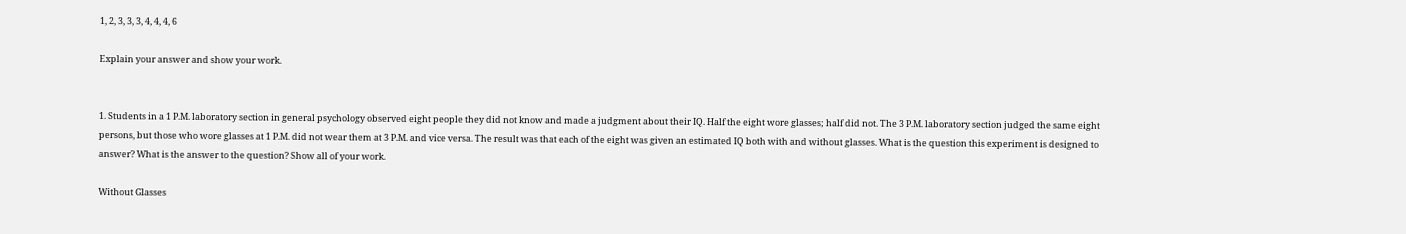1, 2, 3, 3, 3, 4, 4, 4, 6

Explain your answer and show your work.


1. Students in a 1 P.M. laboratory section in general psychology observed eight people they did not know and made a judgment about their IQ. Half the eight wore glasses; half did not. The 3 P.M. laboratory section judged the same eight persons, but those who wore glasses at 1 P.M. did not wear them at 3 P.M. and vice versa. The result was that each of the eight was given an estimated IQ both with and without glasses. What is the question this experiment is designed to answer? What is the answer to the question? Show all of your work.

Without Glasses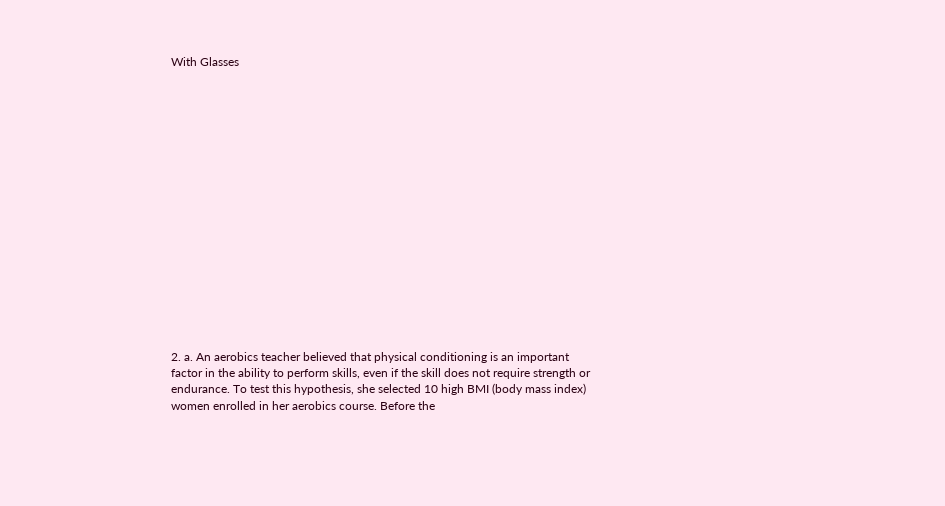With Glasses

















2. a. An aerobics teacher believed that physical conditioning is an important factor in the ability to perform skills, even if the skill does not require strength or endurance. To test this hypothesis, she selected 10 high BMI (body mass index) women enrolled in her aerobics course. Before the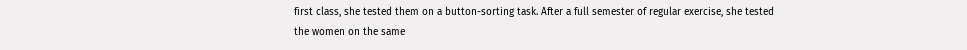first class, she tested them on a button-sorting task. After a full semester of regular exercise, she tested the women on the same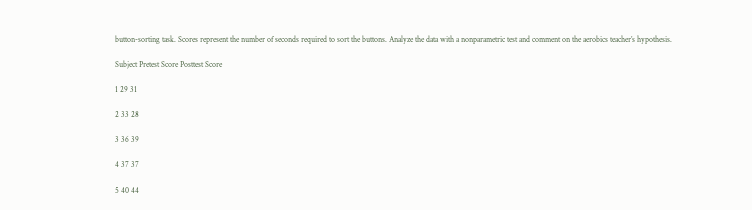button-sorting task. Scores represent the number of seconds required to sort the buttons. Analyze the data with a nonparametric test and comment on the aerobics teacher’s hypothesis.

Subject Pretest Score Posttest Score

1 29 31

2 33 28

3 36 39

4 37 37

5 40 44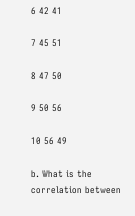6 42 41

7 45 51

8 47 50

9 50 56

10 56 49

b. What is the correlation between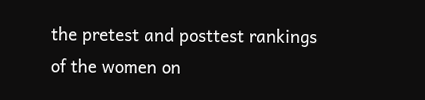the pretest and posttest rankings of the women on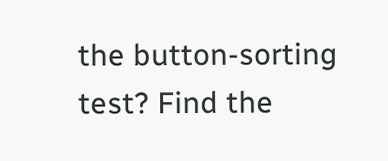the button-sorting test? Find the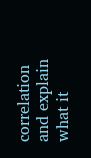correlation and explain what it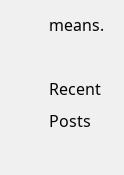means.

Recent Posts